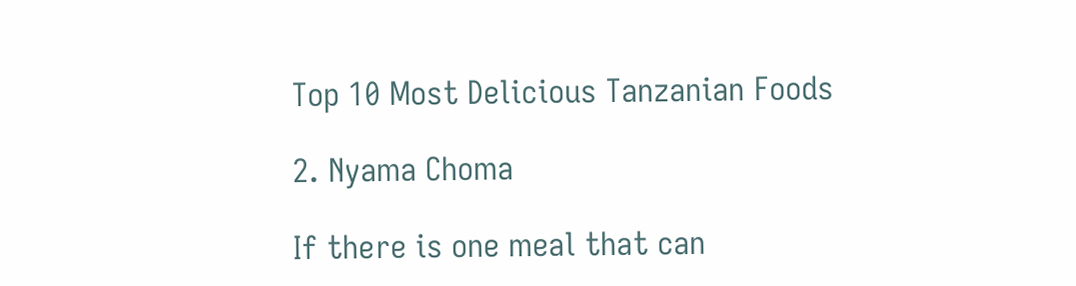Top 10 Most Delicious Tanzanian Foods

2. Nyama Choma

If there is one meal that can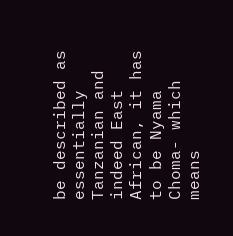be described as essentially Tanzanian and indeed East African, it has to be Nyama Choma- which means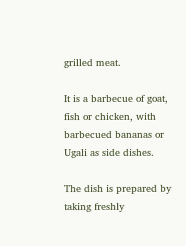grilled meat.

It is a barbecue of goat, fish or chicken, with barbecued bananas or Ugali as side dishes.

The dish is prepared by taking freshly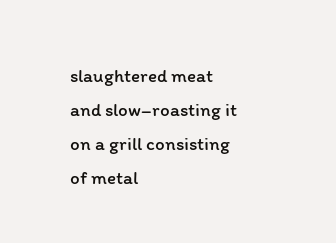slaughtered meat and slow–roasting it on a grill consisting of metal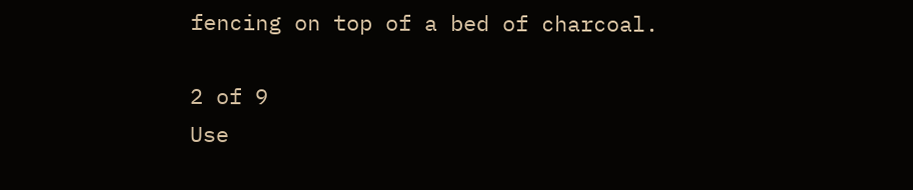fencing on top of a bed of charcoal.

2 of 9
Use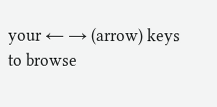your ← → (arrow) keys to browse